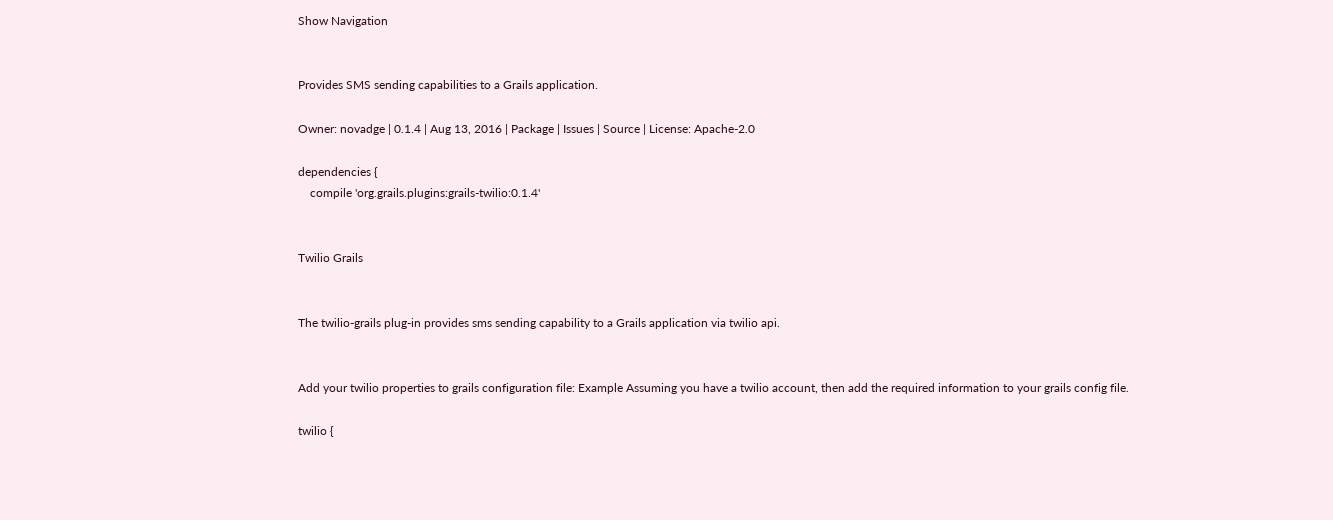Show Navigation


Provides SMS sending capabilities to a Grails application.

Owner: novadge | 0.1.4 | Aug 13, 2016 | Package | Issues | Source | License: Apache-2.0

dependencies {
    compile 'org.grails.plugins:grails-twilio:0.1.4'


Twilio Grails


The twilio-grails plug-in provides sms sending capability to a Grails application via twilio api.


Add your twilio properties to grails configuration file: Example Assuming you have a twilio account, then add the required information to your grails config file.

twilio {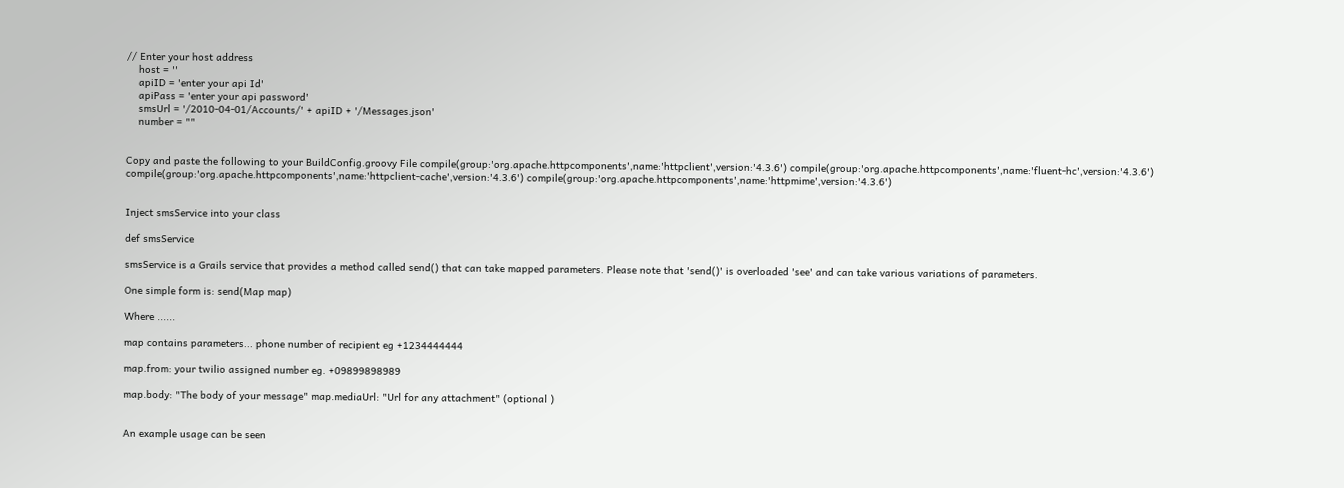// Enter your host address
    host = ''
    apiID = 'enter your api Id'
    apiPass = 'enter your api password'
    smsUrl = '/2010-04-01/Accounts/' + apiID + '/Messages.json'
    number = ""


Copy and paste the following to your BuildConfig.groovy File compile(group:'org.apache.httpcomponents',name:'httpclient',version:'4.3.6') compile(group:'org.apache.httpcomponents',name:'fluent-hc',version:'4.3.6') compile(group:'org.apache.httpcomponents',name:'httpclient-cache',version:'4.3.6') compile(group:'org.apache.httpcomponents',name:'httpmime',version:'4.3.6')


Inject smsService into your class

def smsService

smsService is a Grails service that provides a method called send() that can take mapped parameters. Please note that 'send()' is overloaded 'see' and can take various variations of parameters.

One simple form is: send(Map map)

Where ......

map contains parameters... phone number of recipient eg +1234444444

map.from: your twilio assigned number eg. +09899898989

map.body: "The body of your message" map.mediaUrl: "Url for any attachment" (optional )


An example usage can be seen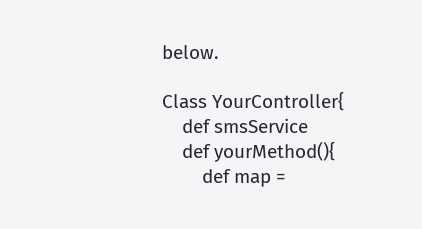below.

Class YourController{
    def smsService
    def yourMethod(){
        def map =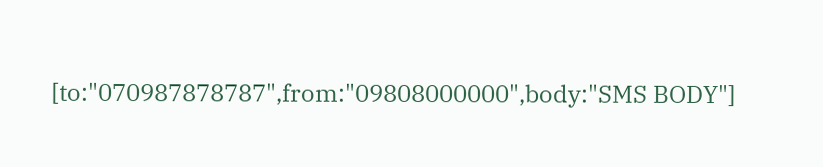[to:"070987878787",from:"09808000000",body:"SMS BODY"]